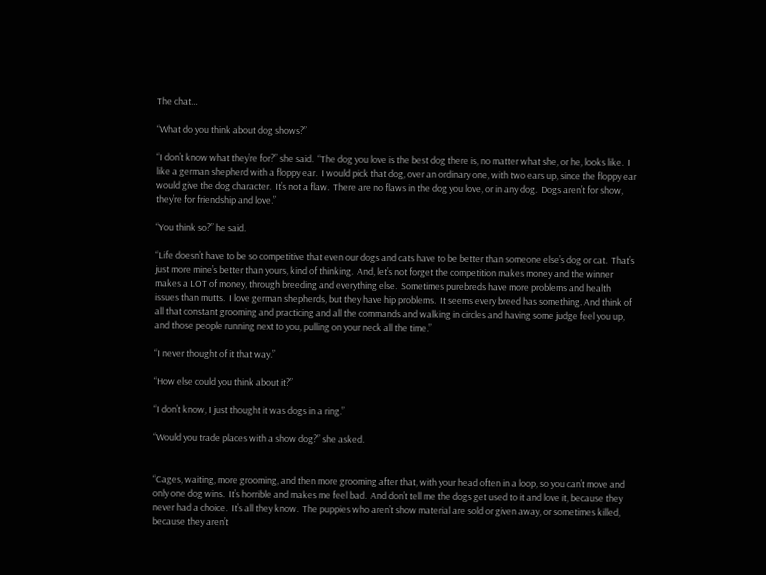The chat…

“What do you think about dog shows?”

“I don’t know what they’re for?” she said.  “The dog you love is the best dog there is, no matter what she, or he, looks like.  I like a german shepherd with a floppy ear.  I would pick that dog, over an ordinary one, with two ears up, since the floppy ear would give the dog character.  It’s not a flaw.  There are no flaws in the dog you love, or in any dog.  Dogs aren’t for show, they’re for friendship and love.”

“You think so?” he said.

“Life doesn’t have to be so competitive that even our dogs and cats have to be better than someone else’s dog or cat.  That’s just more mine’s better than yours, kind of thinking.  And, let’s not forget the competition makes money and the winner makes a LOT of money, through breeding and everything else.  Sometimes purebreds have more problems and health issues than mutts.  I love german shepherds, but they have hip problems.  It seems every breed has something. And think of all that constant grooming and practicing and all the commands and walking in circles and having some judge feel you up, and those people running next to you, pulling on your neck all the time.”

“I never thought of it that way.”

“How else could you think about it?”

“I don’t know, I just thought it was dogs in a ring.”

“Would you trade places with a show dog?” she asked.


“Cages, waiting, more grooming, and then more grooming after that, with your head often in a loop, so you can’t move and only one dog wins.  It’s horrible and makes me feel bad.  And don’t tell me the dogs get used to it and love it, because they never had a choice.  It’s all they know.  The puppies who aren’t show material are sold or given away, or sometimes killed, because they aren’t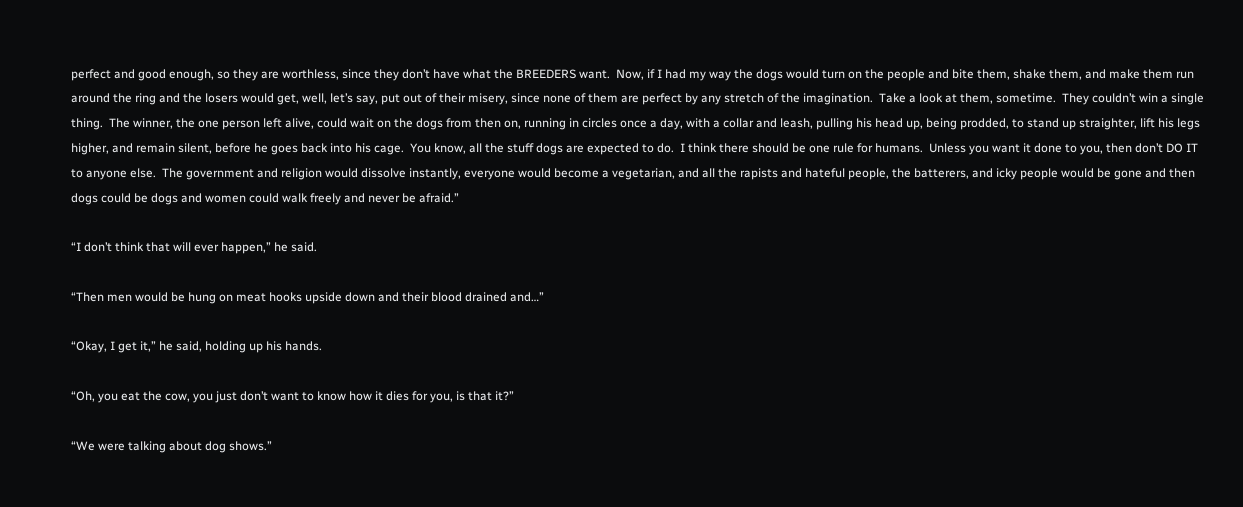perfect and good enough, so they are worthless, since they don’t have what the BREEDERS want.  Now, if I had my way the dogs would turn on the people and bite them, shake them, and make them run around the ring and the losers would get, well, let’s say, put out of their misery, since none of them are perfect by any stretch of the imagination.  Take a look at them, sometime.  They couldn’t win a single thing.  The winner, the one person left alive, could wait on the dogs from then on, running in circles once a day, with a collar and leash, pulling his head up, being prodded, to stand up straighter, lift his legs higher, and remain silent, before he goes back into his cage.  You know, all the stuff dogs are expected to do.  I think there should be one rule for humans.  Unless you want it done to you, then don’t DO IT to anyone else.  The government and religion would dissolve instantly, everyone would become a vegetarian, and all the rapists and hateful people, the batterers, and icky people would be gone and then dogs could be dogs and women could walk freely and never be afraid.”

“I don’t think that will ever happen,” he said.

“Then men would be hung on meat hooks upside down and their blood drained and…”

“Okay, I get it,” he said, holding up his hands.

“Oh, you eat the cow, you just don’t want to know how it dies for you, is that it?”

“We were talking about dog shows.”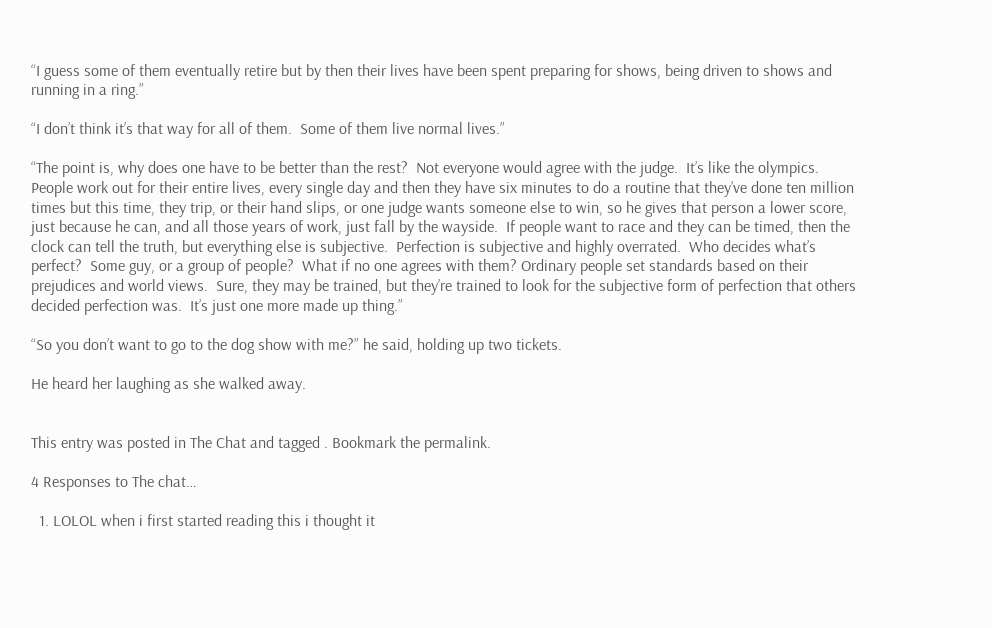“I guess some of them eventually retire but by then their lives have been spent preparing for shows, being driven to shows and running in a ring.”

“I don’t think it’s that way for all of them.  Some of them live normal lives.”

“The point is, why does one have to be better than the rest?  Not everyone would agree with the judge.  It’s like the olympics.  People work out for their entire lives, every single day and then they have six minutes to do a routine that they’ve done ten million times but this time, they trip, or their hand slips, or one judge wants someone else to win, so he gives that person a lower score, just because he can, and all those years of work, just fall by the wayside.  If people want to race and they can be timed, then the clock can tell the truth, but everything else is subjective.  Perfection is subjective and highly overrated.  Who decides what’s perfect?  Some guy, or a group of people?  What if no one agrees with them? Ordinary people set standards based on their prejudices and world views.  Sure, they may be trained, but they’re trained to look for the subjective form of perfection that others decided perfection was.  It’s just one more made up thing.”

“So you don’t want to go to the dog show with me?” he said, holding up two tickets.

He heard her laughing as she walked away.


This entry was posted in The Chat and tagged . Bookmark the permalink.

4 Responses to The chat…

  1. LOLOL when i first started reading this i thought it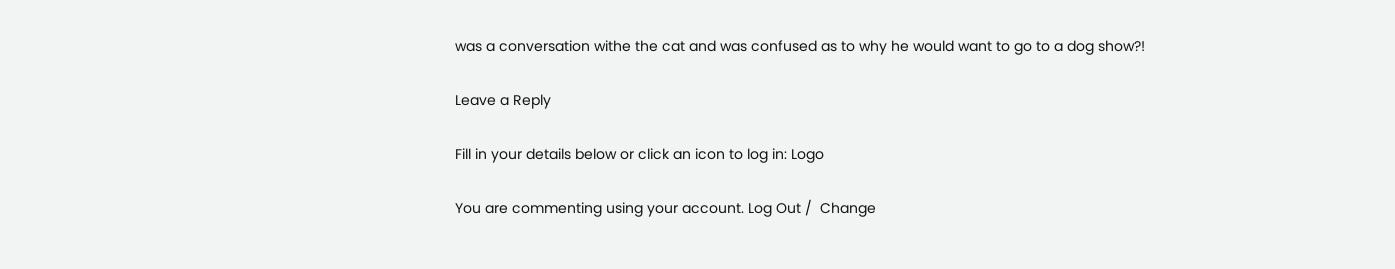was a conversation withe the cat and was confused as to why he would want to go to a dog show?!

Leave a Reply

Fill in your details below or click an icon to log in: Logo

You are commenting using your account. Log Out /  Change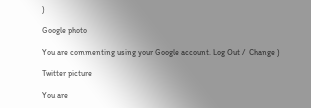)

Google photo

You are commenting using your Google account. Log Out /  Change )

Twitter picture

You are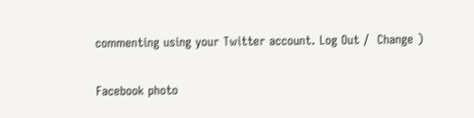commenting using your Twitter account. Log Out /  Change )

Facebook photo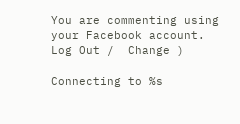You are commenting using your Facebook account. Log Out /  Change )

Connecting to %s